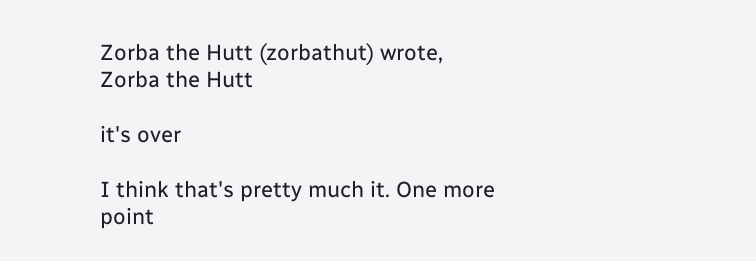Zorba the Hutt (zorbathut) wrote,
Zorba the Hutt

it's over

I think that's pretty much it. One more point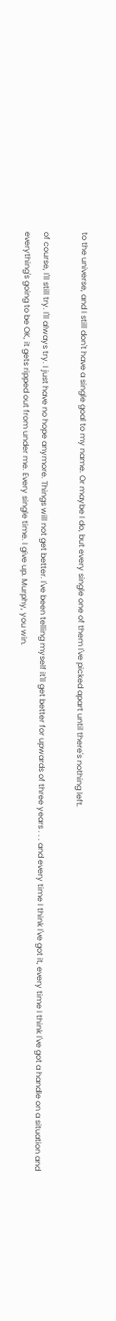to the universe, and I still don't have a single goal to my name. Or maybe I do, but every single one of them I've picked apart until there's nothing left.

of course, I'll still try. I'll always try. I just have no hope anymore. Things will not get better. I've been telling myself it'll get better for upwards of three years . . . and every time I think I've got it, every time I think I've got a handle on a situation and everything's going to be OK, it gets ripped out from under me. Every single time. I give up. Murphy, you win.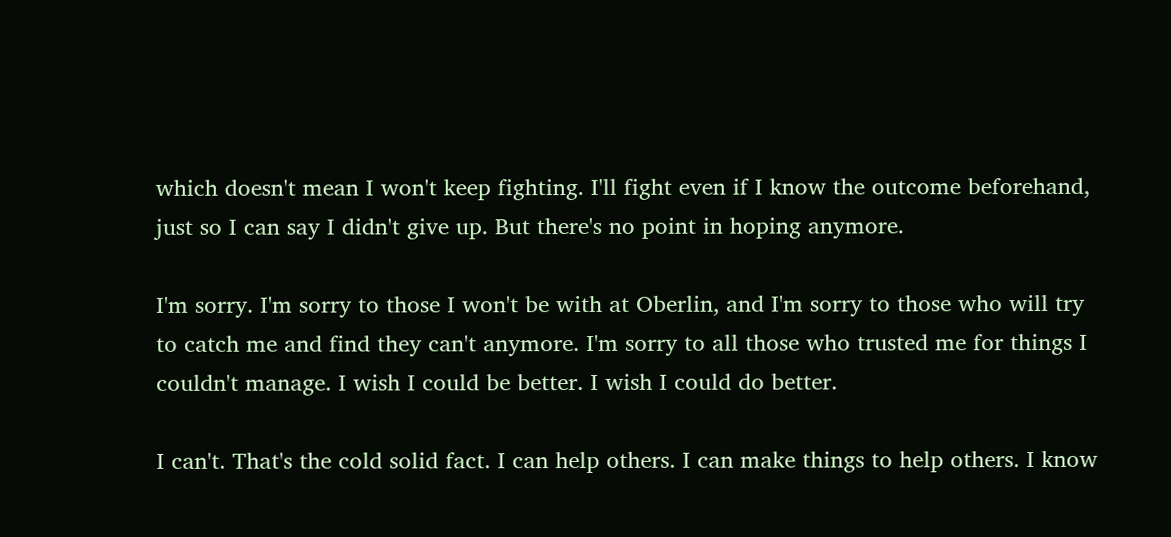which doesn't mean I won't keep fighting. I'll fight even if I know the outcome beforehand, just so I can say I didn't give up. But there's no point in hoping anymore.

I'm sorry. I'm sorry to those I won't be with at Oberlin, and I'm sorry to those who will try to catch me and find they can't anymore. I'm sorry to all those who trusted me for things I couldn't manage. I wish I could be better. I wish I could do better.

I can't. That's the cold solid fact. I can help others. I can make things to help others. I know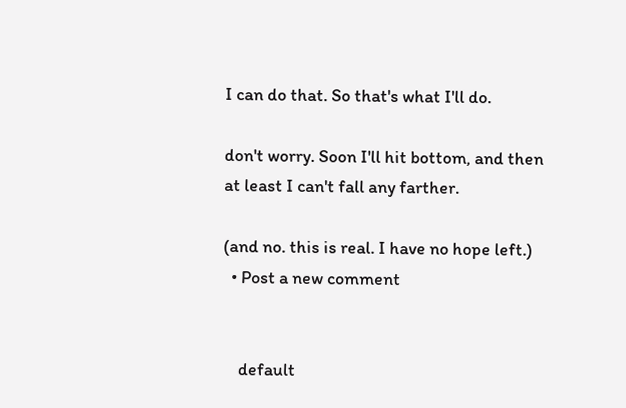I can do that. So that's what I'll do.

don't worry. Soon I'll hit bottom, and then at least I can't fall any farther.

(and no. this is real. I have no hope left.)
  • Post a new comment


    default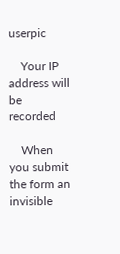userpic

    Your IP address will be recorded

    When you submit the form an invisible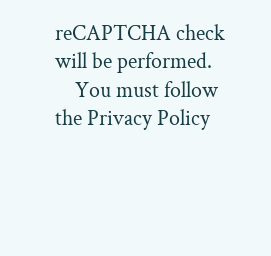reCAPTCHA check will be performed.
    You must follow the Privacy Policy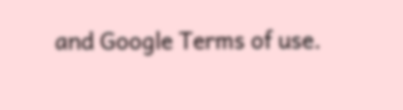and Google Terms of use.